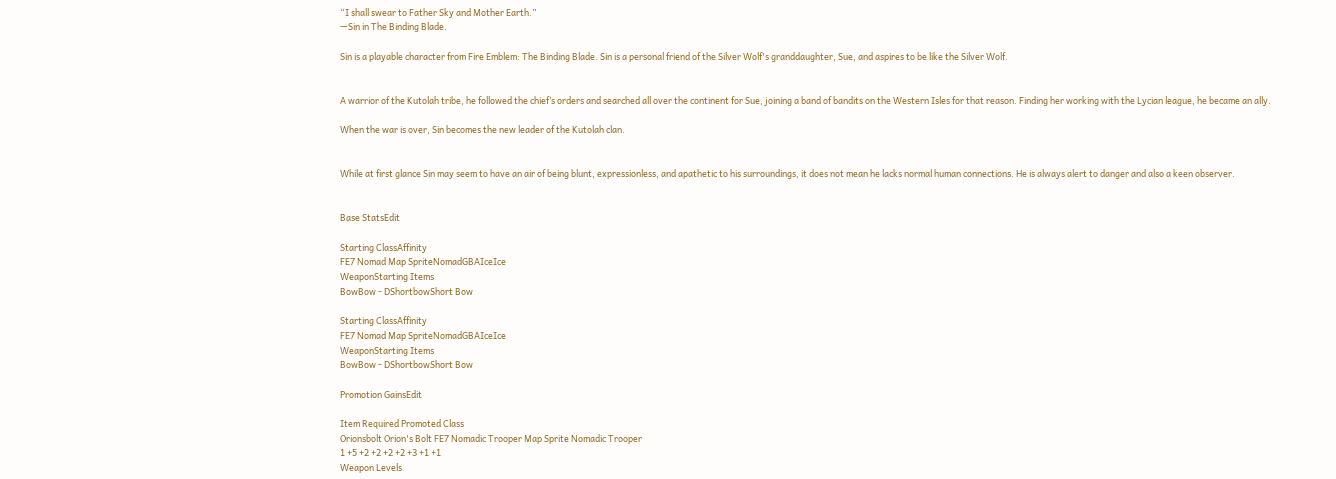“I shall swear to Father Sky and Mother Earth.”
—Sin in The Binding Blade.

Sin is a playable character from Fire Emblem: The Binding Blade. Sin is a personal friend of the Silver Wolf's granddaughter, Sue, and aspires to be like the Silver Wolf.


A warrior of the Kutolah tribe, he followed the chief’s orders and searched all over the continent for Sue, joining a band of bandits on the Western Isles for that reason. Finding her working with the Lycian league, he became an ally.

When the war is over, Sin becomes the new leader of the Kutolah clan.


While at first glance Sin may seem to have an air of being blunt, expressionless, and apathetic to his surroundings, it does not mean he lacks normal human connections. He is always alert to danger and also a keen observer.


Base StatsEdit

Starting ClassAffinity
FE7 Nomad Map SpriteNomadGBAIceIce
WeaponStarting Items
BowBow - DShortbowShort Bow

Starting ClassAffinity
FE7 Nomad Map SpriteNomadGBAIceIce
WeaponStarting Items
BowBow - DShortbowShort Bow

Promotion GainsEdit

Item Required Promoted Class
Orionsbolt Orion's Bolt FE7 Nomadic Trooper Map Sprite Nomadic Trooper
1 +5 +2 +2 +2 +2 +3 +1 +1
Weapon Levels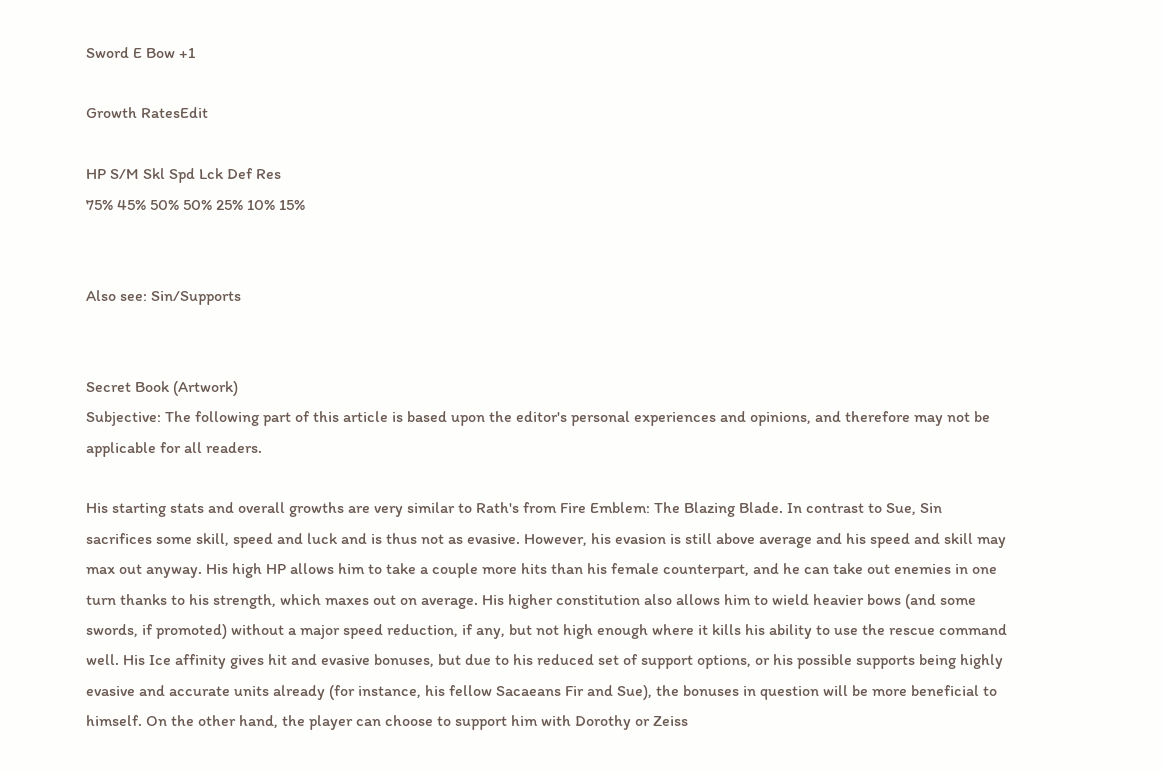Sword E Bow +1

Growth RatesEdit

HP S/M Skl Spd Lck Def Res
75% 45% 50% 50% 25% 10% 15%


Also see: Sin/Supports


Secret Book (Artwork)
Subjective: The following part of this article is based upon the editor's personal experiences and opinions, and therefore may not be applicable for all readers.

His starting stats and overall growths are very similar to Rath's from Fire Emblem: The Blazing Blade. In contrast to Sue, Sin sacrifices some skill, speed and luck and is thus not as evasive. However, his evasion is still above average and his speed and skill may max out anyway. His high HP allows him to take a couple more hits than his female counterpart, and he can take out enemies in one turn thanks to his strength, which maxes out on average. His higher constitution also allows him to wield heavier bows (and some swords, if promoted) without a major speed reduction, if any, but not high enough where it kills his ability to use the rescue command well. His Ice affinity gives hit and evasive bonuses, but due to his reduced set of support options, or his possible supports being highly evasive and accurate units already (for instance, his fellow Sacaeans Fir and Sue), the bonuses in question will be more beneficial to himself. On the other hand, the player can choose to support him with Dorothy or Zeiss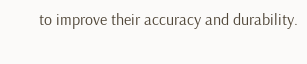to improve their accuracy and durability.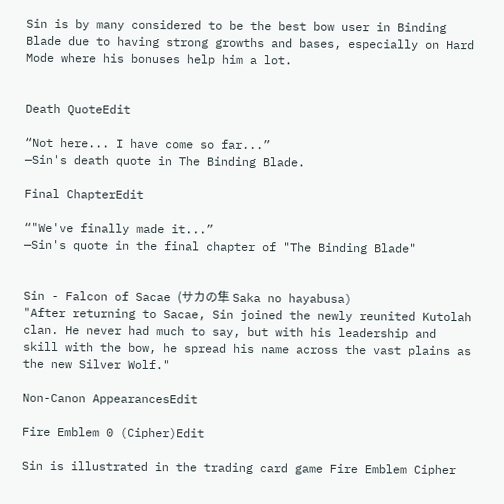Sin is by many considered to be the best bow user in Binding Blade due to having strong growths and bases, especially on Hard Mode where his bonuses help him a lot.


Death QuoteEdit

“Not here... I have come so far...”
—Sin's death quote in The Binding Blade.

Final ChapterEdit

“"We've finally made it...”
—Sin's quote in the final chapter of "The Binding Blade"


Sin - Falcon of Sacae (サカの隼 Saka no hayabusa)
"After returning to Sacae, Sin joined the newly reunited Kutolah clan. He never had much to say, but with his leadership and skill with the bow, he spread his name across the vast plains as the new Silver Wolf."

Non-Canon AppearancesEdit

Fire Emblem 0 (Cipher)Edit

Sin is illustrated in the trading card game Fire Emblem Cipher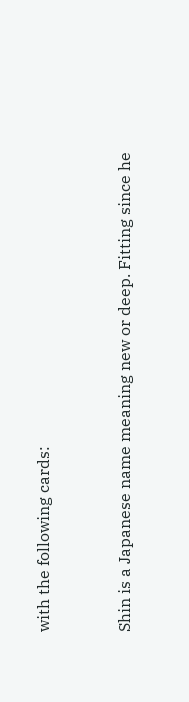with the following cards:


Shin is a Japanese name meaning new or deep. Fitting since he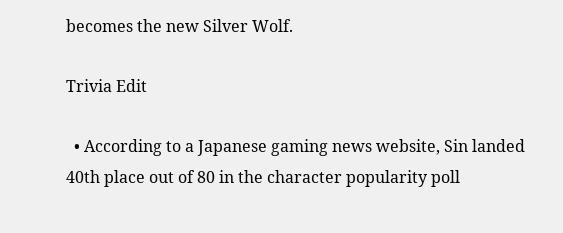becomes the new Silver Wolf.

Trivia Edit

  • According to a Japanese gaming news website, Sin landed 40th place out of 80 in the character popularity poll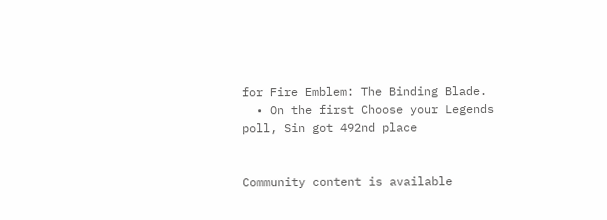for Fire Emblem: The Binding Blade.
  • On the first Choose your Legends poll, Sin got 492nd place


Community content is available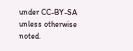under CC-BY-SA unless otherwise noted.